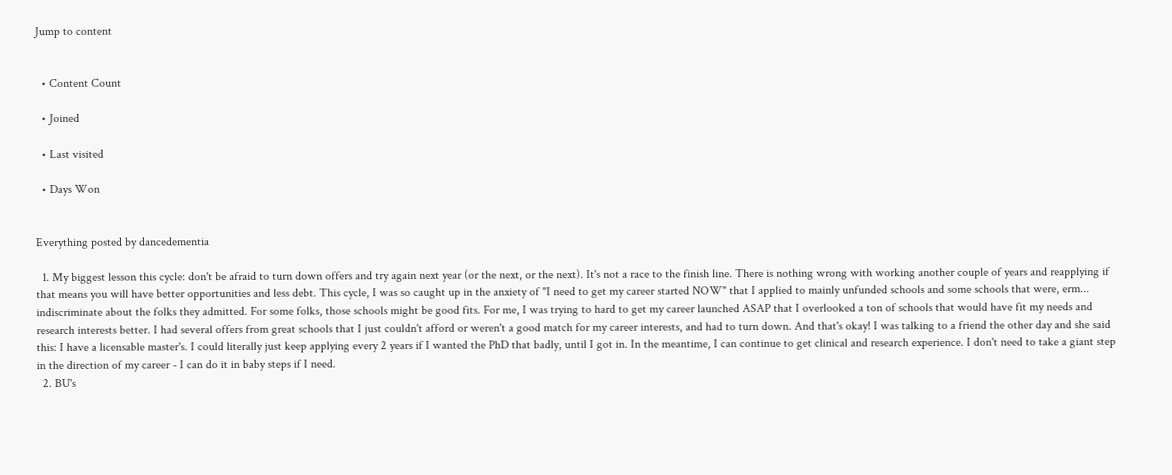Jump to content


  • Content Count

  • Joined

  • Last visited

  • Days Won


Everything posted by dancedementia

  1. My biggest lesson this cycle: don't be afraid to turn down offers and try again next year (or the next, or the next). It's not a race to the finish line. There is nothing wrong with working another couple of years and reapplying if that means you will have better opportunities and less debt. This cycle, I was so caught up in the anxiety of "I need to get my career started NOW" that I applied to mainly unfunded schools and some schools that were, erm... indiscriminate about the folks they admitted. For some folks, those schools might be good fits. For me, I was trying to hard to get my career launched ASAP that I overlooked a ton of schools that would have fit my needs and research interests better. I had several offers from great schools that I just couldn't afford or weren't a good match for my career interests, and had to turn down. And that's okay! I was talking to a friend the other day and she said this: I have a licensable master's. I could literally just keep applying every 2 years if I wanted the PhD that badly, until I got in. In the meantime, I can continue to get clinical and research experience. I don't need to take a giant step in the direction of my career - I can do it in baby steps if I need.
  2. BU's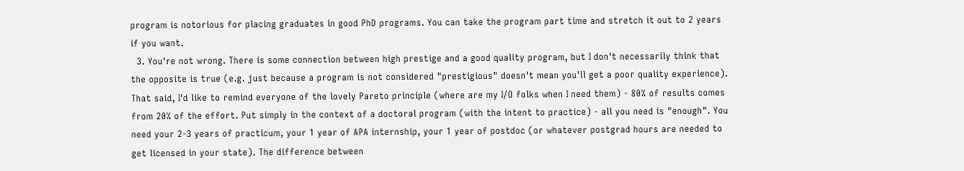program is notorious for placing graduates in good PhD programs. You can take the program part time and stretch it out to 2 years if you want.
  3. You're not wrong. There is some connection between high prestige and a good quality program, but I don't necessarily think that the opposite is true (e.g. just because a program is not considered "prestigious" doesn't mean you'll get a poor quality experience). That said, I'd like to remind everyone of the lovely Pareto principle (where are my I/O folks when I need them) - 80% of results comes from 20% of the effort. Put simply in the context of a doctoral program (with the intent to practice) - all you need is "enough". You need your 2-3 years of practicum, your 1 year of APA internship, your 1 year of postdoc (or whatever postgrad hours are needed to get licensed in your state). The difference between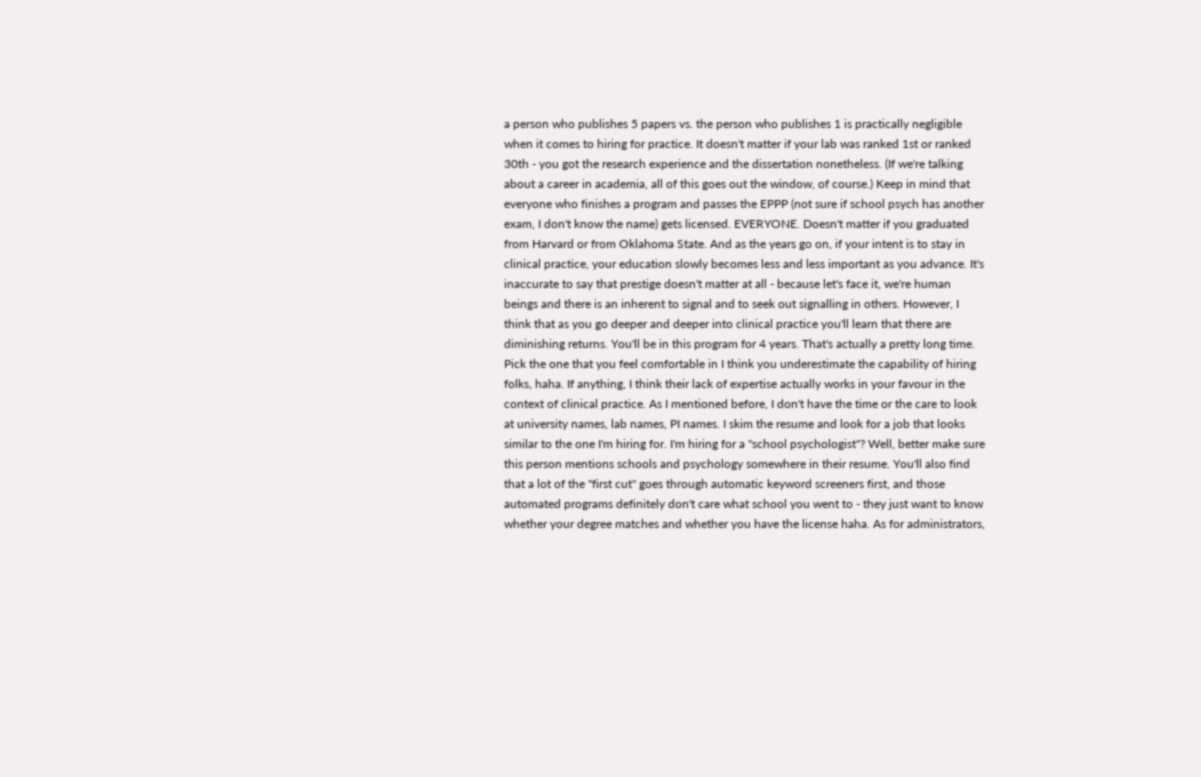a person who publishes 5 papers vs. the person who publishes 1 is practically negligible when it comes to hiring for practice. It doesn't matter if your lab was ranked 1st or ranked 30th - you got the research experience and the dissertation nonetheless. (If we're talking about a career in academia, all of this goes out the window, of course.) Keep in mind that everyone who finishes a program and passes the EPPP (not sure if school psych has another exam, I don't know the name) gets licensed. EVERYONE. Doesn't matter if you graduated from Harvard or from Oklahoma State. And as the years go on, if your intent is to stay in clinical practice, your education slowly becomes less and less important as you advance. It's inaccurate to say that prestige doesn't matter at all - because let's face it, we're human beings and there is an inherent to signal and to seek out signalling in others. However, I think that as you go deeper and deeper into clinical practice you'll learn that there are diminishing returns. You'll be in this program for 4 years. That's actually a pretty long time. Pick the one that you feel comfortable in I think you underestimate the capability of hiring folks, haha. If anything, I think their lack of expertise actually works in your favour in the context of clinical practice. As I mentioned before, I don't have the time or the care to look at university names, lab names, PI names. I skim the resume and look for a job that looks similar to the one I'm hiring for. I'm hiring for a "school psychologist"? Well, better make sure this person mentions schools and psychology somewhere in their resume. You'll also find that a lot of the "first cut" goes through automatic keyword screeners first, and those automated programs definitely don't care what school you went to - they just want to know whether your degree matches and whether you have the license haha. As for administrators,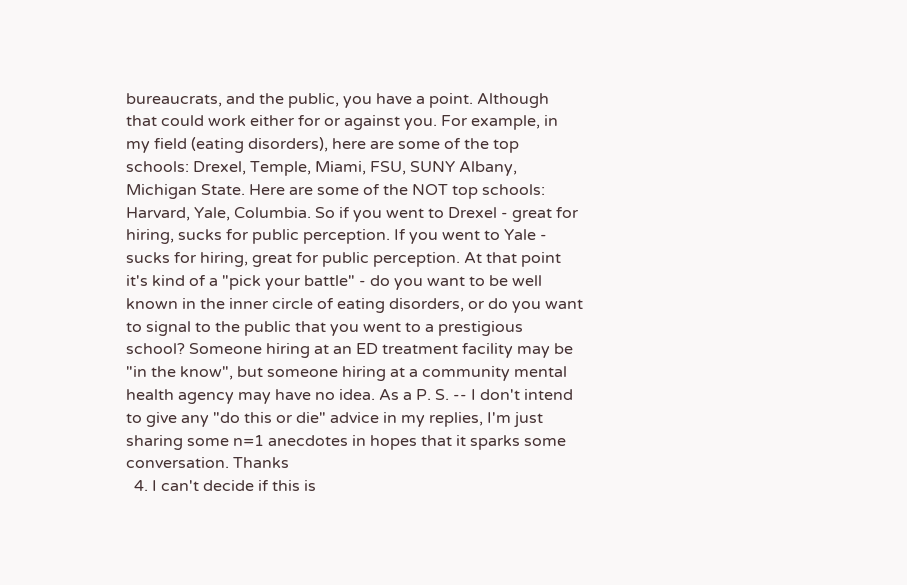bureaucrats, and the public, you have a point. Although that could work either for or against you. For example, in my field (eating disorders), here are some of the top schools: Drexel, Temple, Miami, FSU, SUNY Albany, Michigan State. Here are some of the NOT top schools: Harvard, Yale, Columbia. So if you went to Drexel - great for hiring, sucks for public perception. If you went to Yale - sucks for hiring, great for public perception. At that point it's kind of a "pick your battle" - do you want to be well known in the inner circle of eating disorders, or do you want to signal to the public that you went to a prestigious school? Someone hiring at an ED treatment facility may be "in the know", but someone hiring at a community mental health agency may have no idea. As a P. S. -- I don't intend to give any "do this or die" advice in my replies, I'm just sharing some n=1 anecdotes in hopes that it sparks some conversation. Thanks
  4. I can't decide if this is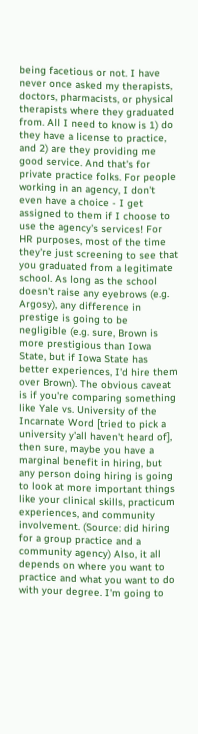being facetious or not. I have never once asked my therapists, doctors, pharmacists, or physical therapists where they graduated from. All I need to know is 1) do they have a license to practice, and 2) are they providing me good service. And that's for private practice folks. For people working in an agency, I don't even have a choice - I get assigned to them if I choose to use the agency's services! For HR purposes, most of the time they're just screening to see that you graduated from a legitimate school. As long as the school doesn't raise any eyebrows (e.g. Argosy), any difference in prestige is going to be negligible (e.g. sure, Brown is more prestigious than Iowa State, but if Iowa State has better experiences, I'd hire them over Brown). The obvious caveat is if you're comparing something like Yale vs. University of the Incarnate Word [tried to pick a university y'all haven't heard of], then sure, maybe you have a marginal benefit in hiring, but any person doing hiring is going to look at more important things like your clinical skills, practicum experiences, and community involvement. (Source: did hiring for a group practice and a community agency) Also, it all depends on where you want to practice and what you want to do with your degree. I'm going to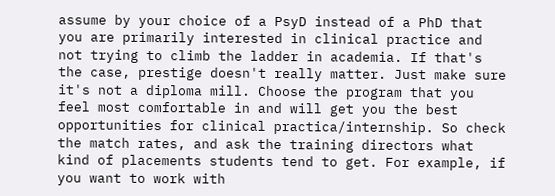assume by your choice of a PsyD instead of a PhD that you are primarily interested in clinical practice and not trying to climb the ladder in academia. If that's the case, prestige doesn't really matter. Just make sure it's not a diploma mill. Choose the program that you feel most comfortable in and will get you the best opportunities for clinical practica/internship. So check the match rates, and ask the training directors what kind of placements students tend to get. For example, if you want to work with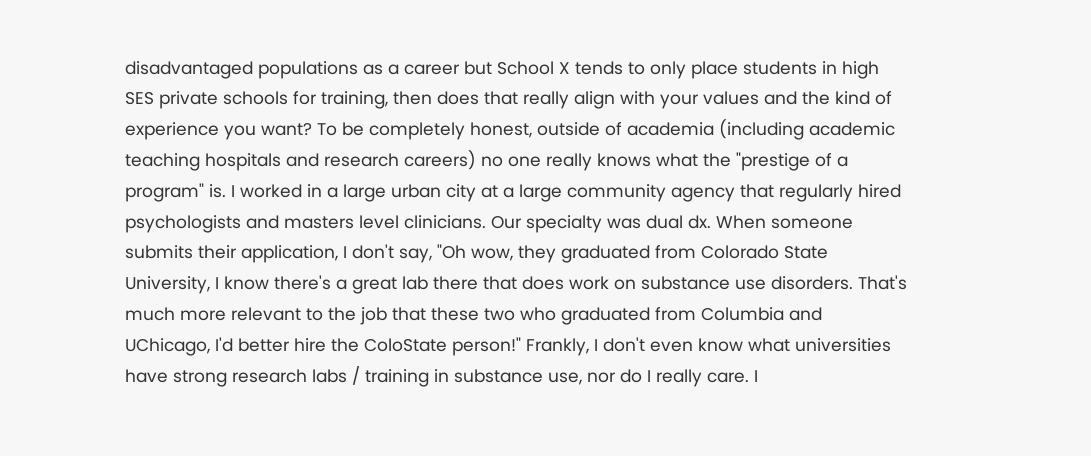disadvantaged populations as a career but School X tends to only place students in high SES private schools for training, then does that really align with your values and the kind of experience you want? To be completely honest, outside of academia (including academic teaching hospitals and research careers) no one really knows what the "prestige of a program" is. I worked in a large urban city at a large community agency that regularly hired psychologists and masters level clinicians. Our specialty was dual dx. When someone submits their application, I don't say, "Oh wow, they graduated from Colorado State University, I know there's a great lab there that does work on substance use disorders. That's much more relevant to the job that these two who graduated from Columbia and UChicago, I'd better hire the ColoState person!" Frankly, I don't even know what universities have strong research labs / training in substance use, nor do I really care. I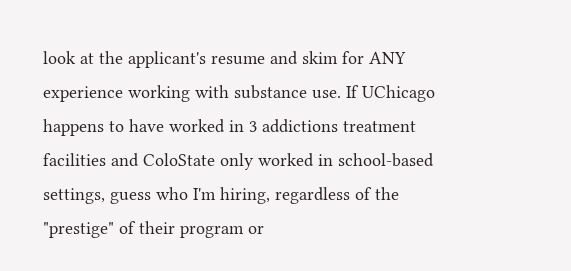look at the applicant's resume and skim for ANY experience working with substance use. If UChicago happens to have worked in 3 addictions treatment facilities and ColoState only worked in school-based settings, guess who I'm hiring, regardless of the "prestige" of their program or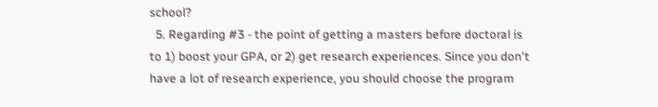school?
  5. Regarding #3 - the point of getting a masters before doctoral is to 1) boost your GPA, or 2) get research experiences. Since you don't have a lot of research experience, you should choose the program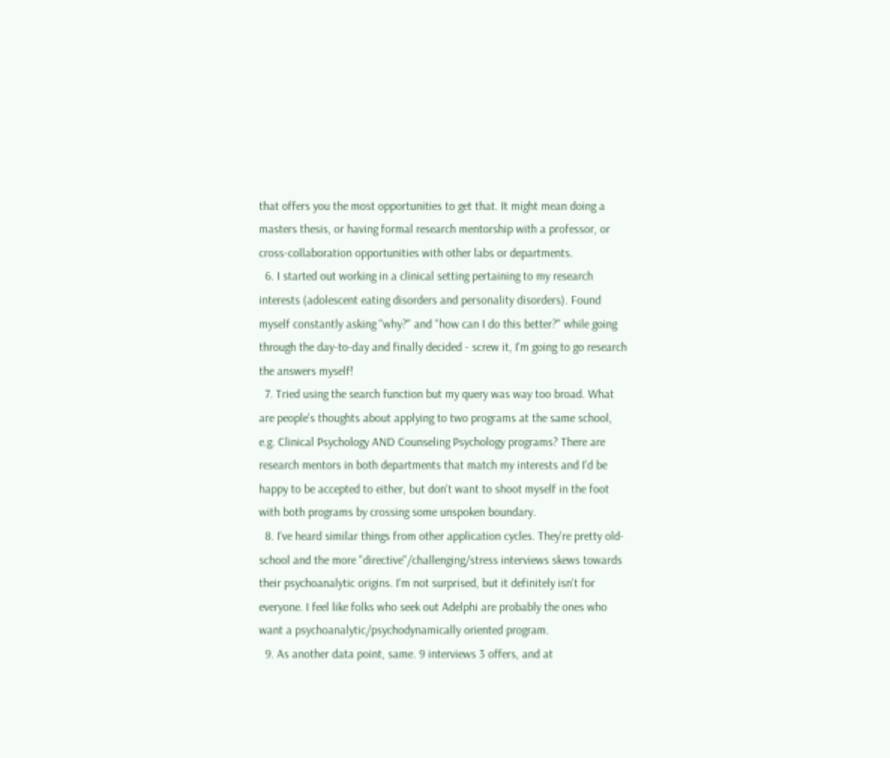that offers you the most opportunities to get that. It might mean doing a masters thesis, or having formal research mentorship with a professor, or cross-collaboration opportunities with other labs or departments.
  6. I started out working in a clinical setting pertaining to my research interests (adolescent eating disorders and personality disorders). Found myself constantly asking "why?" and "how can I do this better?" while going through the day-to-day and finally decided - screw it, I'm going to go research the answers myself!
  7. Tried using the search function but my query was way too broad. What are people's thoughts about applying to two programs at the same school, e.g. Clinical Psychology AND Counseling Psychology programs? There are research mentors in both departments that match my interests and I'd be happy to be accepted to either, but don't want to shoot myself in the foot with both programs by crossing some unspoken boundary.
  8. I've heard similar things from other application cycles. They're pretty old-school and the more "directive"/challenging/stress interviews skews towards their psychoanalytic origins. I'm not surprised, but it definitely isn't for everyone. I feel like folks who seek out Adelphi are probably the ones who want a psychoanalytic/psychodynamically oriented program.
  9. As another data point, same. 9 interviews 3 offers, and at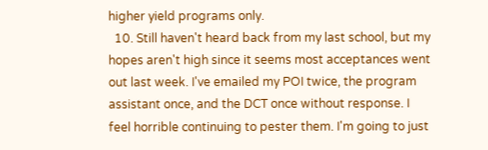higher yield programs only.
  10. Still haven't heard back from my last school, but my hopes aren't high since it seems most acceptances went out last week. I've emailed my POI twice, the program assistant once, and the DCT once without response. I feel horrible continuing to pester them. I'm going to just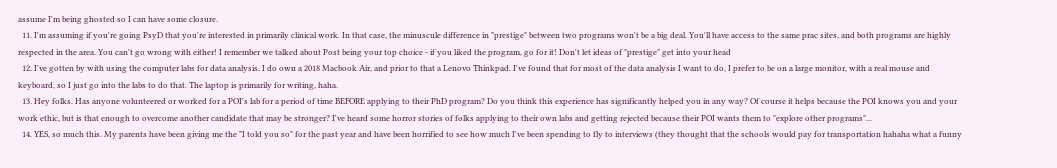assume I'm being ghosted so I can have some closure.
  11. I'm assuming if you're going PsyD that you're interested in primarily clinical work. In that case, the minuscule difference in "prestige" between two programs won't be a big deal. You'll have access to the same prac sites, and both programs are highly respected in the area. You can't go wrong with either! I remember we talked about Post being your top choice - if you liked the program, go for it! Don't let ideas of "prestige" get into your head
  12. I've gotten by with using the computer labs for data analysis. I do own a 2018 Macbook Air, and prior to that a Lenovo Thinkpad. I've found that for most of the data analysis I want to do, I prefer to be on a large monitor, with a real mouse and keyboard, so I just go into the labs to do that. The laptop is primarily for writing, haha.
  13. Hey folks. Has anyone volunteered or worked for a POI's lab for a period of time BEFORE applying to their PhD program? Do you think this experience has significantly helped you in any way? Of course it helps because the POI knows you and your work ethic, but is that enough to overcome another candidate that may be stronger? I've heard some horror stories of folks applying to their own labs and getting rejected because their POI wants them to "explore other programs"...
  14. YES, so much this. My parents have been giving me the "I told you so" for the past year and have been horrified to see how much I've been spending to fly to interviews (they thought that the schools would pay for transportation hahaha what a funny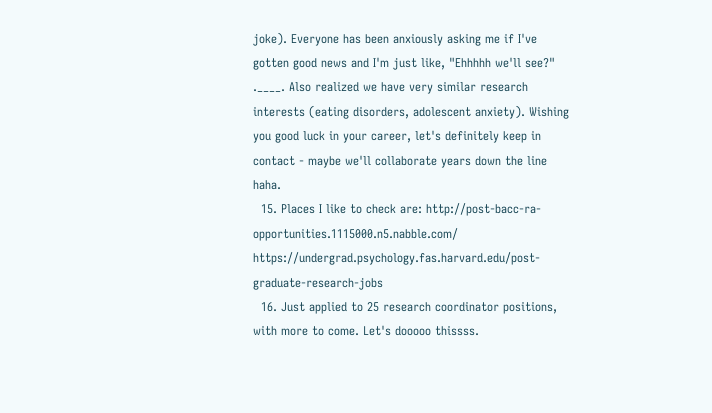joke). Everyone has been anxiously asking me if I've gotten good news and I'm just like, "Ehhhhh we'll see?" .____. Also realized we have very similar research interests (eating disorders, adolescent anxiety). Wishing you good luck in your career, let's definitely keep in contact - maybe we'll collaborate years down the line haha.
  15. Places I like to check are: http://post-bacc-ra-opportunities.1115000.n5.nabble.com/ https://undergrad.psychology.fas.harvard.edu/post-graduate-research-jobs
  16. Just applied to 25 research coordinator positions, with more to come. Let's dooooo thissss.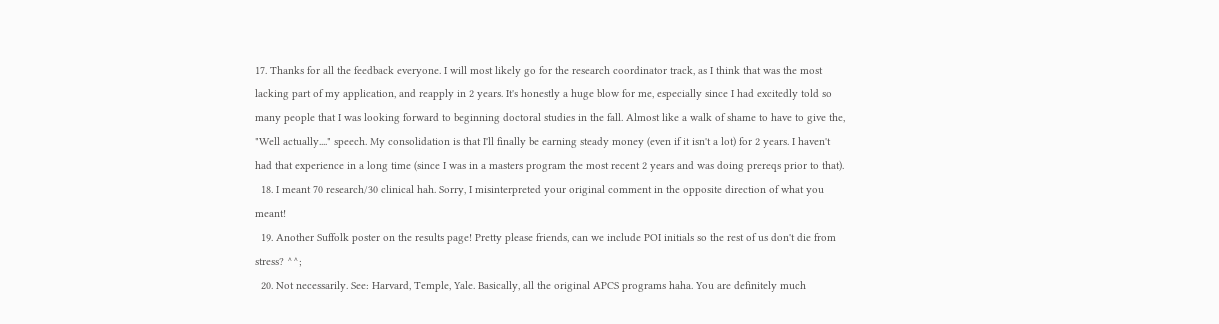17. Thanks for all the feedback everyone. I will most likely go for the research coordinator track, as I think that was the most lacking part of my application, and reapply in 2 years. It's honestly a huge blow for me, especially since I had excitedly told so many people that I was looking forward to beginning doctoral studies in the fall. Almost like a walk of shame to have to give the, "Well actually...." speech. My consolidation is that I'll finally be earning steady money (even if it isn't a lot) for 2 years. I haven't had that experience in a long time (since I was in a masters program the most recent 2 years and was doing prereqs prior to that).
  18. I meant 70 research/30 clinical hah. Sorry, I misinterpreted your original comment in the opposite direction of what you meant!
  19. Another Suffolk poster on the results page! Pretty please friends, can we include POI initials so the rest of us don't die from stress? ^^;
  20. Not necessarily. See: Harvard, Temple, Yale. Basically, all the original APCS programs haha. You are definitely much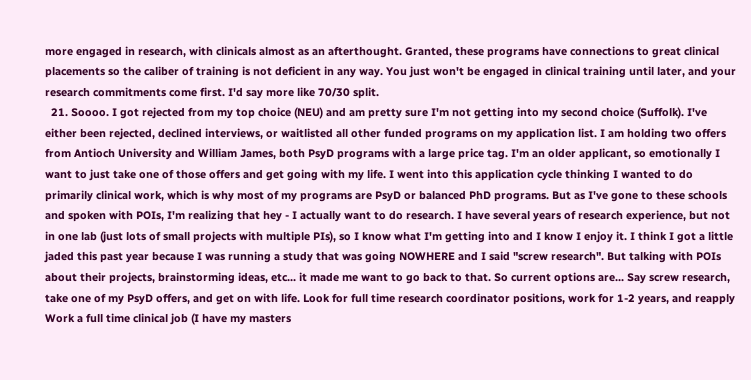more engaged in research, with clinicals almost as an afterthought. Granted, these programs have connections to great clinical placements so the caliber of training is not deficient in any way. You just won't be engaged in clinical training until later, and your research commitments come first. I'd say more like 70/30 split.
  21. Soooo. I got rejected from my top choice (NEU) and am pretty sure I'm not getting into my second choice (Suffolk). I've either been rejected, declined interviews, or waitlisted all other funded programs on my application list. I am holding two offers from Antioch University and William James, both PsyD programs with a large price tag. I'm an older applicant, so emotionally I want to just take one of those offers and get going with my life. I went into this application cycle thinking I wanted to do primarily clinical work, which is why most of my programs are PsyD or balanced PhD programs. But as I've gone to these schools and spoken with POIs, I'm realizing that hey - I actually want to do research. I have several years of research experience, but not in one lab (just lots of small projects with multiple PIs), so I know what I'm getting into and I know I enjoy it. I think I got a little jaded this past year because I was running a study that was going NOWHERE and I said "screw research". But talking with POIs about their projects, brainstorming ideas, etc... it made me want to go back to that. So current options are... Say screw research, take one of my PsyD offers, and get on with life. Look for full time research coordinator positions, work for 1-2 years, and reapply Work a full time clinical job (I have my masters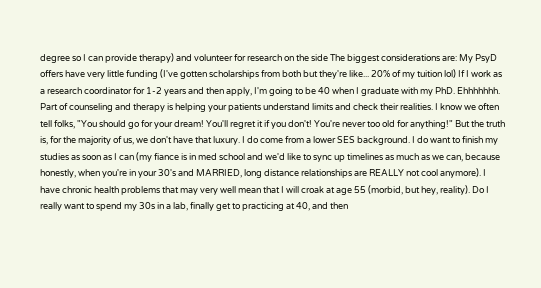degree so I can provide therapy) and volunteer for research on the side The biggest considerations are: My PsyD offers have very little funding (I've gotten scholarships from both but they're like... 20% of my tuition lol) If I work as a research coordinator for 1-2 years and then apply, I'm going to be 40 when I graduate with my PhD. Ehhhhhhh. Part of counseling and therapy is helping your patients understand limits and check their realities. I know we often tell folks, "You should go for your dream! You'll regret it if you don't! You're never too old for anything!" But the truth is, for the majority of us, we don't have that luxury. I do come from a lower SES background. I do want to finish my studies as soon as I can (my fiance is in med school and we'd like to sync up timelines as much as we can, because honestly, when you're in your 30's and MARRIED, long distance relationships are REALLY not cool anymore). I have chronic health problems that may very well mean that I will croak at age 55 (morbid, but hey, reality). Do I really want to spend my 30s in a lab, finally get to practicing at 40, and then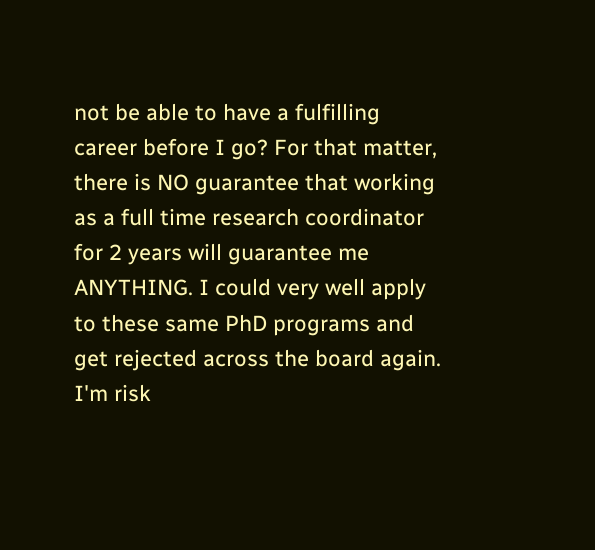not be able to have a fulfilling career before I go? For that matter, there is NO guarantee that working as a full time research coordinator for 2 years will guarantee me ANYTHING. I could very well apply to these same PhD programs and get rejected across the board again. I'm risk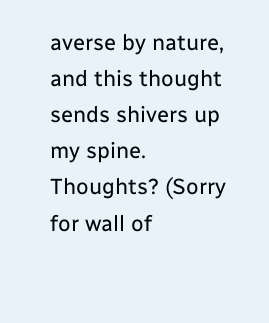averse by nature, and this thought sends shivers up my spine. Thoughts? (Sorry for wall of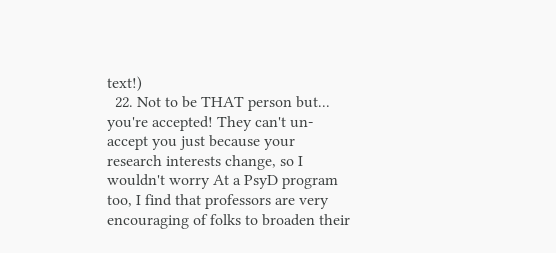text!)
  22. Not to be THAT person but... you're accepted! They can't un-accept you just because your research interests change, so I wouldn't worry At a PsyD program too, I find that professors are very encouraging of folks to broaden their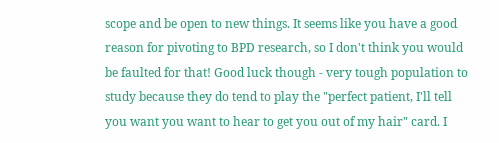scope and be open to new things. It seems like you have a good reason for pivoting to BPD research, so I don't think you would be faulted for that! Good luck though - very tough population to study because they do tend to play the "perfect patient, I'll tell you want you want to hear to get you out of my hair" card. I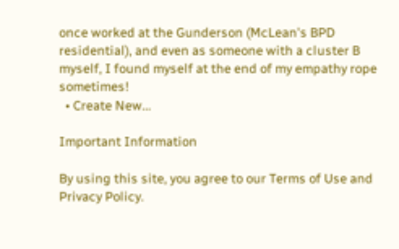once worked at the Gunderson (McLean's BPD residential), and even as someone with a cluster B myself, I found myself at the end of my empathy rope sometimes!
  • Create New...

Important Information

By using this site, you agree to our Terms of Use and Privacy Policy.